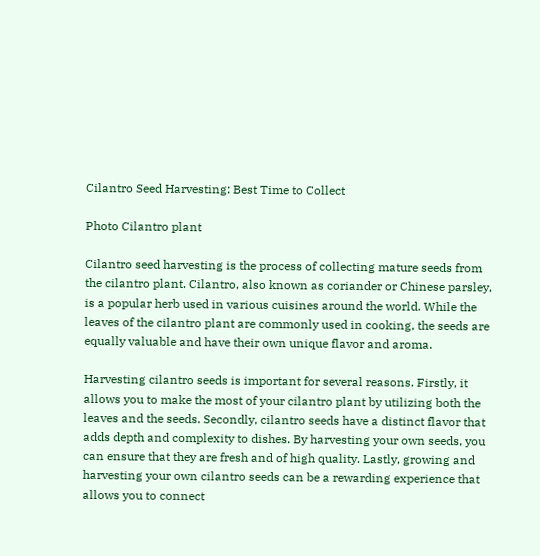Cilantro Seed Harvesting: Best Time to Collect

Photo Cilantro plant

Cilantro seed harvesting is the process of collecting mature seeds from the cilantro plant. Cilantro, also known as coriander or Chinese parsley, is a popular herb used in various cuisines around the world. While the leaves of the cilantro plant are commonly used in cooking, the seeds are equally valuable and have their own unique flavor and aroma.

Harvesting cilantro seeds is important for several reasons. Firstly, it allows you to make the most of your cilantro plant by utilizing both the leaves and the seeds. Secondly, cilantro seeds have a distinct flavor that adds depth and complexity to dishes. By harvesting your own seeds, you can ensure that they are fresh and of high quality. Lastly, growing and harvesting your own cilantro seeds can be a rewarding experience that allows you to connect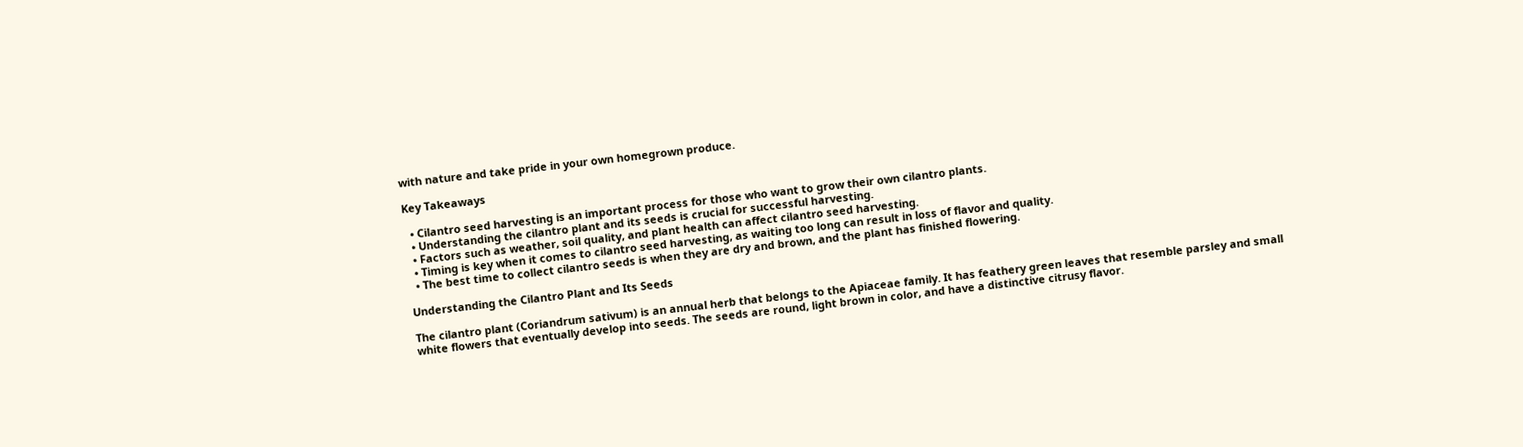with nature and take pride in your own homegrown produce.

Key Takeaways

  • Cilantro seed harvesting is an important process for those who want to grow their own cilantro plants.
  • Understanding the cilantro plant and its seeds is crucial for successful harvesting.
  • Factors such as weather, soil quality, and plant health can affect cilantro seed harvesting.
  • Timing is key when it comes to cilantro seed harvesting, as waiting too long can result in loss of flavor and quality.
  • The best time to collect cilantro seeds is when they are dry and brown, and the plant has finished flowering.

Understanding the Cilantro Plant and Its Seeds

The cilantro plant (Coriandrum sativum) is an annual herb that belongs to the Apiaceae family. It has feathery green leaves that resemble parsley and small white flowers that eventually develop into seeds. The seeds are round, light brown in color, and have a distinctive citrusy flavor.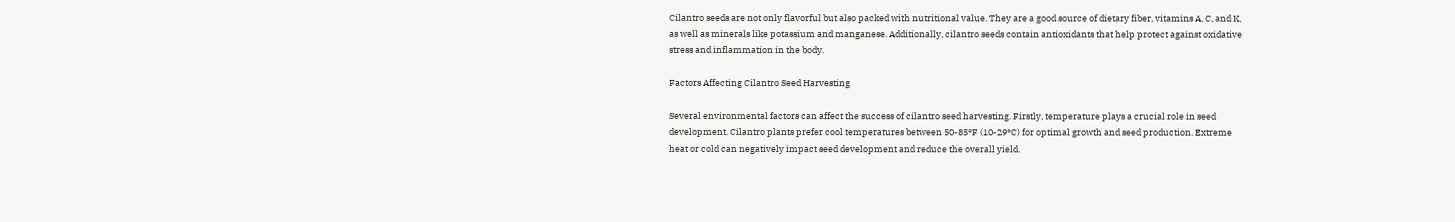Cilantro seeds are not only flavorful but also packed with nutritional value. They are a good source of dietary fiber, vitamins A, C, and K, as well as minerals like potassium and manganese. Additionally, cilantro seeds contain antioxidants that help protect against oxidative stress and inflammation in the body.

Factors Affecting Cilantro Seed Harvesting

Several environmental factors can affect the success of cilantro seed harvesting. Firstly, temperature plays a crucial role in seed development. Cilantro plants prefer cool temperatures between 50-85°F (10-29°C) for optimal growth and seed production. Extreme heat or cold can negatively impact seed development and reduce the overall yield.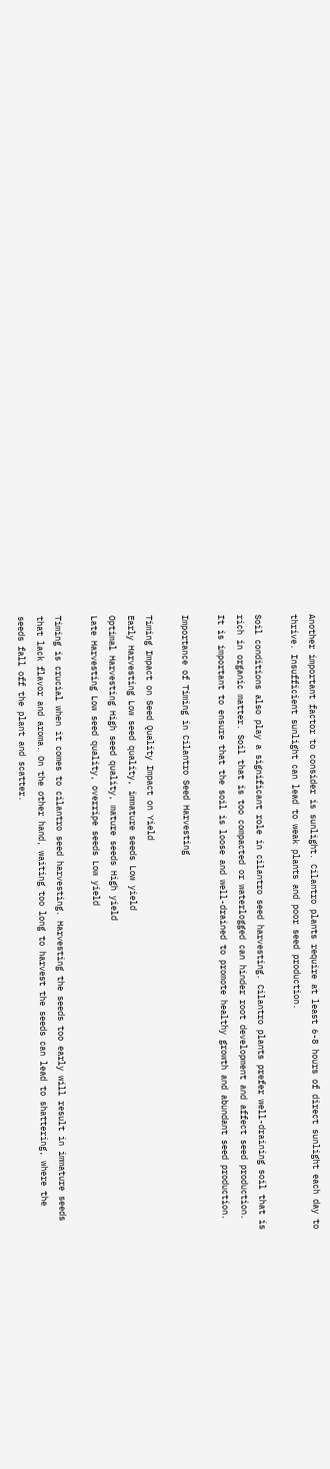Another important factor to consider is sunlight. Cilantro plants require at least 6-8 hours of direct sunlight each day to thrive. Insufficient sunlight can lead to weak plants and poor seed production.

Soil conditions also play a significant role in cilantro seed harvesting. Cilantro plants prefer well-draining soil that is rich in organic matter. Soil that is too compacted or waterlogged can hinder root development and affect seed production. It is important to ensure that the soil is loose and well-drained to promote healthy growth and abundant seed production.

Importance of Timing in Cilantro Seed Harvesting

Timing Impact on Seed Quality Impact on Yield
Early Harvesting Low seed quality, immature seeds Low yield
Optimal Harvesting High seed quality, mature seeds High yield
Late Harvesting Low seed quality, overripe seeds Low yield

Timing is crucial when it comes to cilantro seed harvesting. Harvesting the seeds too early will result in immature seeds that lack flavor and aroma. On the other hand, waiting too long to harvest the seeds can lead to shattering, where the seeds fall off the plant and scatter.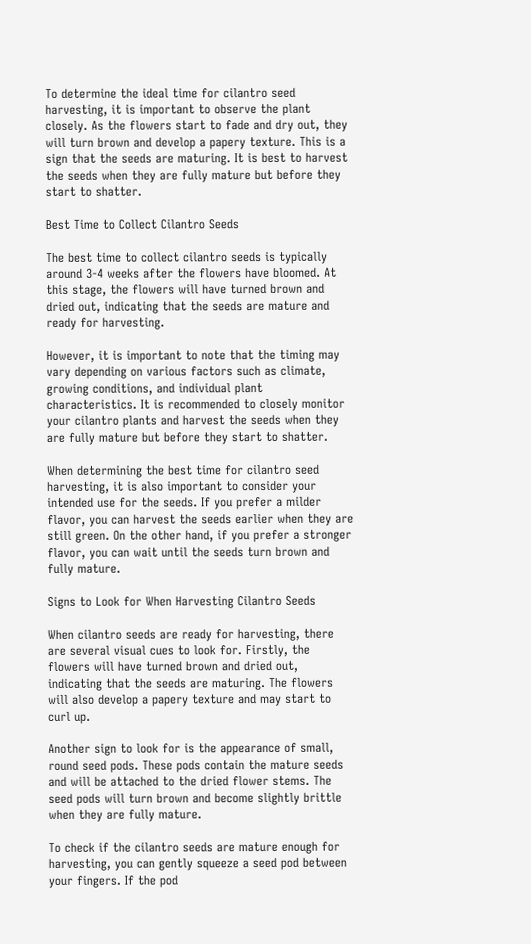To determine the ideal time for cilantro seed harvesting, it is important to observe the plant closely. As the flowers start to fade and dry out, they will turn brown and develop a papery texture. This is a sign that the seeds are maturing. It is best to harvest the seeds when they are fully mature but before they start to shatter.

Best Time to Collect Cilantro Seeds

The best time to collect cilantro seeds is typically around 3-4 weeks after the flowers have bloomed. At this stage, the flowers will have turned brown and dried out, indicating that the seeds are mature and ready for harvesting.

However, it is important to note that the timing may vary depending on various factors such as climate, growing conditions, and individual plant characteristics. It is recommended to closely monitor your cilantro plants and harvest the seeds when they are fully mature but before they start to shatter.

When determining the best time for cilantro seed harvesting, it is also important to consider your intended use for the seeds. If you prefer a milder flavor, you can harvest the seeds earlier when they are still green. On the other hand, if you prefer a stronger flavor, you can wait until the seeds turn brown and fully mature.

Signs to Look for When Harvesting Cilantro Seeds

When cilantro seeds are ready for harvesting, there are several visual cues to look for. Firstly, the flowers will have turned brown and dried out, indicating that the seeds are maturing. The flowers will also develop a papery texture and may start to curl up.

Another sign to look for is the appearance of small, round seed pods. These pods contain the mature seeds and will be attached to the dried flower stems. The seed pods will turn brown and become slightly brittle when they are fully mature.

To check if the cilantro seeds are mature enough for harvesting, you can gently squeeze a seed pod between your fingers. If the pod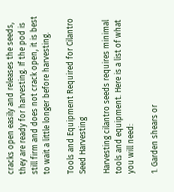cracks open easily and releases the seeds, they are ready for harvesting. If the pod is still firm and does not crack open, it is best to wait a little longer before harvesting.

Tools and Equipment Required for Cilantro Seed Harvesting

Harvesting cilantro seeds requires minimal tools and equipment. Here is a list of what you will need:

1. Garden shears or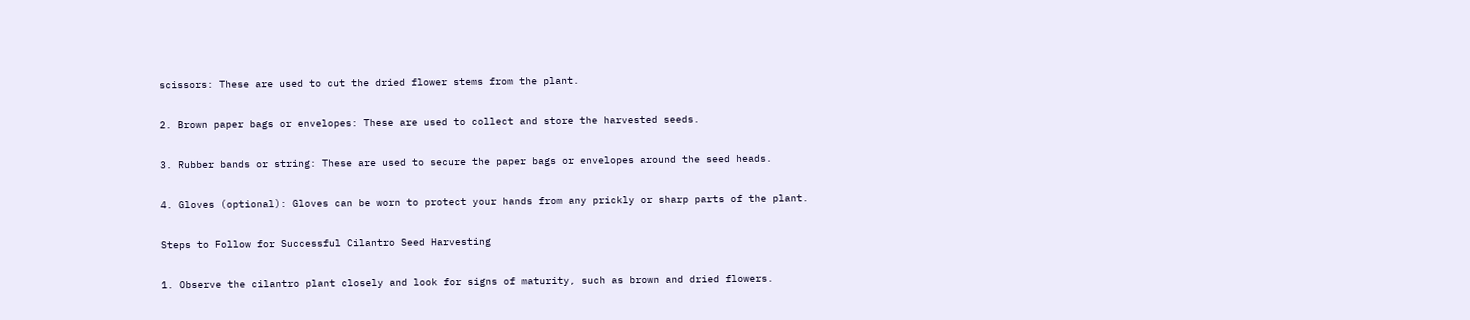scissors: These are used to cut the dried flower stems from the plant.

2. Brown paper bags or envelopes: These are used to collect and store the harvested seeds.

3. Rubber bands or string: These are used to secure the paper bags or envelopes around the seed heads.

4. Gloves (optional): Gloves can be worn to protect your hands from any prickly or sharp parts of the plant.

Steps to Follow for Successful Cilantro Seed Harvesting

1. Observe the cilantro plant closely and look for signs of maturity, such as brown and dried flowers.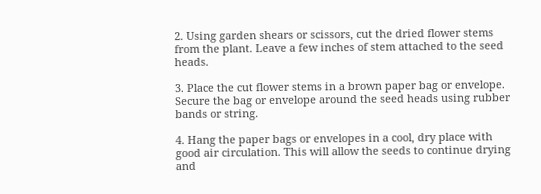2. Using garden shears or scissors, cut the dried flower stems from the plant. Leave a few inches of stem attached to the seed heads.

3. Place the cut flower stems in a brown paper bag or envelope. Secure the bag or envelope around the seed heads using rubber bands or string.

4. Hang the paper bags or envelopes in a cool, dry place with good air circulation. This will allow the seeds to continue drying and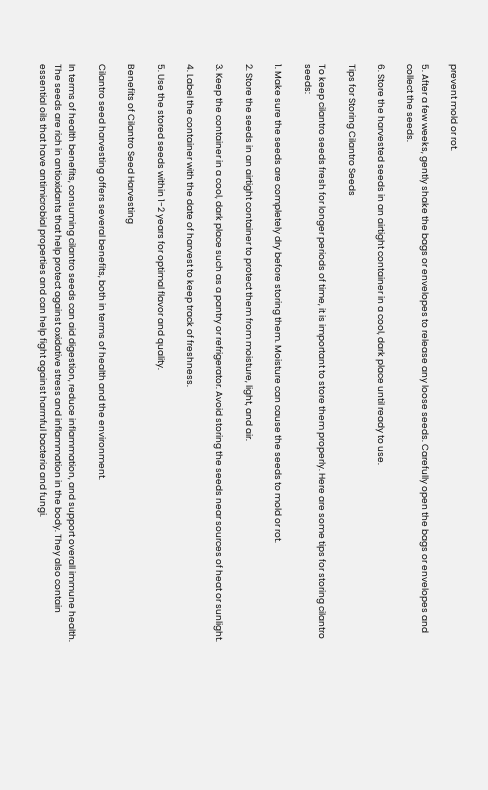prevent mold or rot.

5. After a few weeks, gently shake the bags or envelopes to release any loose seeds. Carefully open the bags or envelopes and collect the seeds.

6. Store the harvested seeds in an airtight container in a cool, dark place until ready to use.

Tips for Storing Cilantro Seeds

To keep cilantro seeds fresh for longer periods of time, it is important to store them properly. Here are some tips for storing cilantro seeds:

1. Make sure the seeds are completely dry before storing them. Moisture can cause the seeds to mold or rot.

2. Store the seeds in an airtight container to protect them from moisture, light, and air.

3. Keep the container in a cool, dark place such as a pantry or refrigerator. Avoid storing the seeds near sources of heat or sunlight.

4. Label the container with the date of harvest to keep track of freshness.

5. Use the stored seeds within 1-2 years for optimal flavor and quality.

Benefits of Cilantro Seed Harvesting

Cilantro seed harvesting offers several benefits, both in terms of health and the environment.

In terms of health benefits, consuming cilantro seeds can aid digestion, reduce inflammation, and support overall immune health. The seeds are rich in antioxidants that help protect against oxidative stress and inflammation in the body. They also contain essential oils that have antimicrobial properties and can help fight against harmful bacteria and fungi.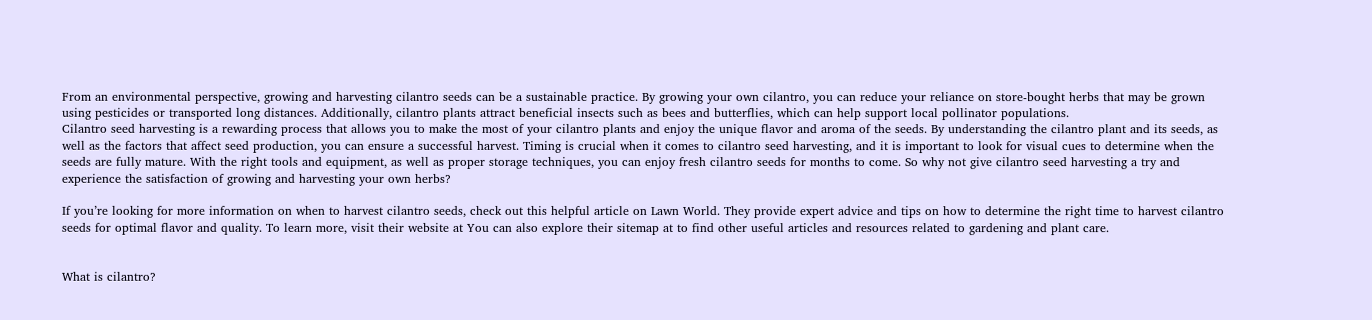From an environmental perspective, growing and harvesting cilantro seeds can be a sustainable practice. By growing your own cilantro, you can reduce your reliance on store-bought herbs that may be grown using pesticides or transported long distances. Additionally, cilantro plants attract beneficial insects such as bees and butterflies, which can help support local pollinator populations.
Cilantro seed harvesting is a rewarding process that allows you to make the most of your cilantro plants and enjoy the unique flavor and aroma of the seeds. By understanding the cilantro plant and its seeds, as well as the factors that affect seed production, you can ensure a successful harvest. Timing is crucial when it comes to cilantro seed harvesting, and it is important to look for visual cues to determine when the seeds are fully mature. With the right tools and equipment, as well as proper storage techniques, you can enjoy fresh cilantro seeds for months to come. So why not give cilantro seed harvesting a try and experience the satisfaction of growing and harvesting your own herbs?

If you’re looking for more information on when to harvest cilantro seeds, check out this helpful article on Lawn World. They provide expert advice and tips on how to determine the right time to harvest cilantro seeds for optimal flavor and quality. To learn more, visit their website at You can also explore their sitemap at to find other useful articles and resources related to gardening and plant care.


What is cilantro?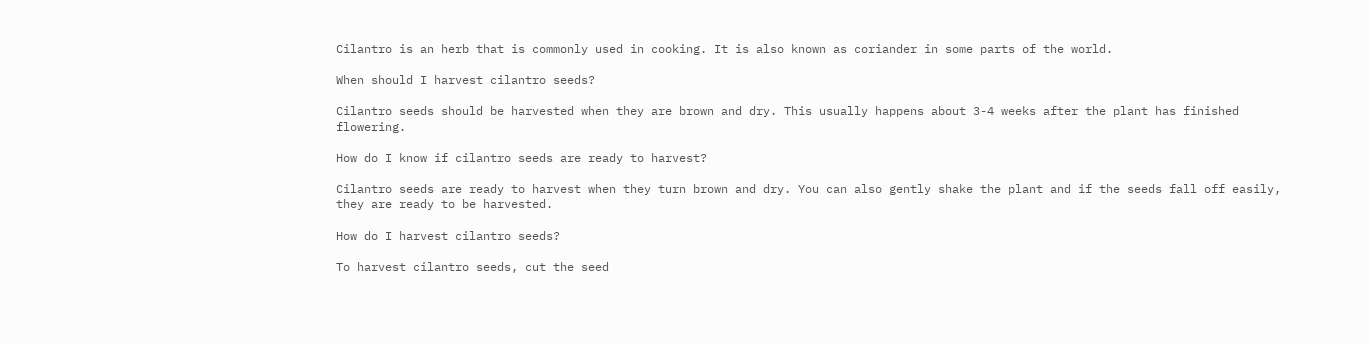Cilantro is an herb that is commonly used in cooking. It is also known as coriander in some parts of the world.

When should I harvest cilantro seeds?

Cilantro seeds should be harvested when they are brown and dry. This usually happens about 3-4 weeks after the plant has finished flowering.

How do I know if cilantro seeds are ready to harvest?

Cilantro seeds are ready to harvest when they turn brown and dry. You can also gently shake the plant and if the seeds fall off easily, they are ready to be harvested.

How do I harvest cilantro seeds?

To harvest cilantro seeds, cut the seed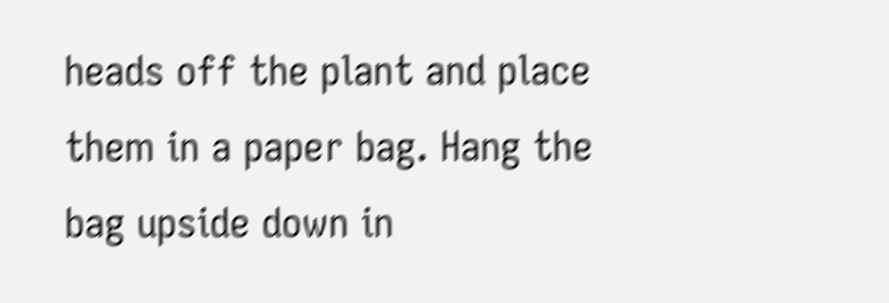heads off the plant and place them in a paper bag. Hang the bag upside down in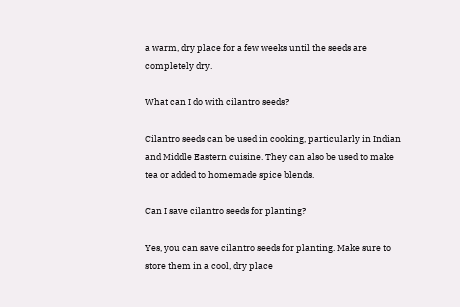a warm, dry place for a few weeks until the seeds are completely dry.

What can I do with cilantro seeds?

Cilantro seeds can be used in cooking, particularly in Indian and Middle Eastern cuisine. They can also be used to make tea or added to homemade spice blends.

Can I save cilantro seeds for planting?

Yes, you can save cilantro seeds for planting. Make sure to store them in a cool, dry place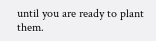until you are ready to plant them.